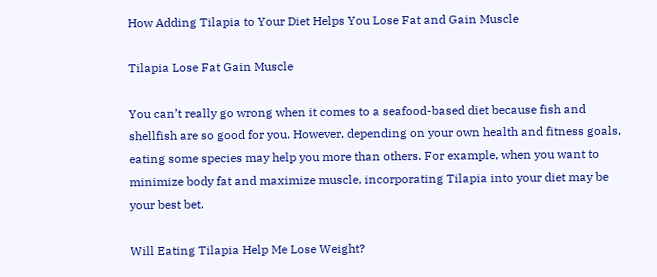How Adding Tilapia to Your Diet Helps You Lose Fat and Gain Muscle

Tilapia Lose Fat Gain Muscle

You can’t really go wrong when it comes to a seafood-based diet because fish and shellfish are so good for you. However, depending on your own health and fitness goals, eating some species may help you more than others. For example, when you want to minimize body fat and maximize muscle, incorporating Tilapia into your diet may be your best bet.

Will Eating Tilapia Help Me Lose Weight?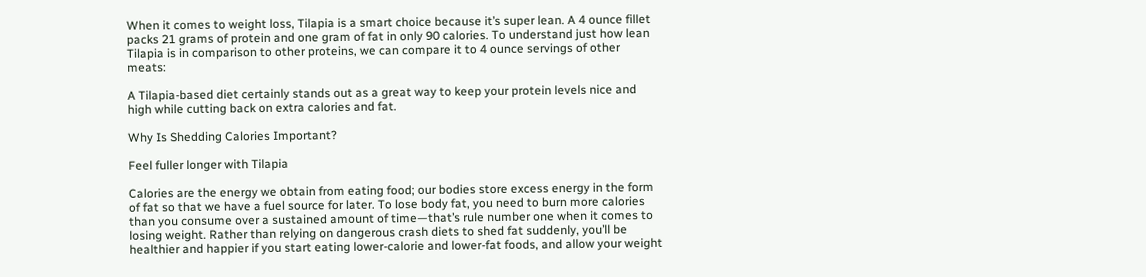When it comes to weight loss, Tilapia is a smart choice because it’s super lean. A 4 ounce fillet packs 21 grams of protein and one gram of fat in only 90 calories. To understand just how lean Tilapia is in comparison to other proteins, we can compare it to 4 ounce servings of other meats:

A Tilapia-based diet certainly stands out as a great way to keep your protein levels nice and high while cutting back on extra calories and fat.

Why Is Shedding Calories Important?

Feel fuller longer with Tilapia

Calories are the energy we obtain from eating food; our bodies store excess energy in the form of fat so that we have a fuel source for later. To lose body fat, you need to burn more calories than you consume over a sustained amount of time—that’s rule number one when it comes to losing weight. Rather than relying on dangerous crash diets to shed fat suddenly, you’ll be healthier and happier if you start eating lower-calorie and lower-fat foods, and allow your weight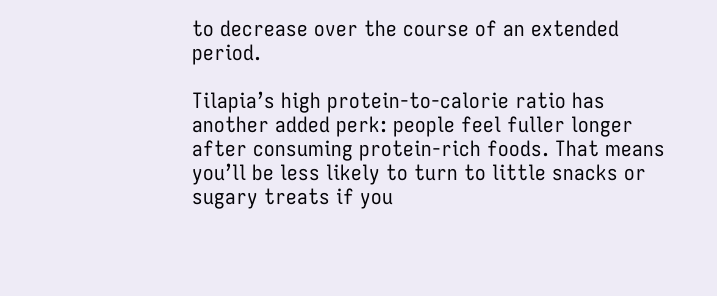to decrease over the course of an extended period.

Tilapia’s high protein-to-calorie ratio has another added perk: people feel fuller longer after consuming protein-rich foods. That means you’ll be less likely to turn to little snacks or sugary treats if you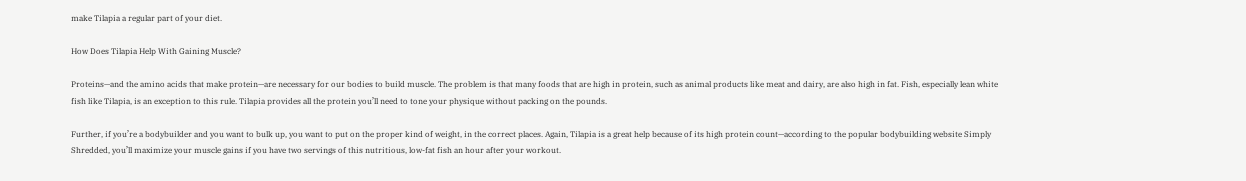make Tilapia a regular part of your diet.

How Does Tilapia Help With Gaining Muscle?

Proteins—and the amino acids that make protein—are necessary for our bodies to build muscle. The problem is that many foods that are high in protein, such as animal products like meat and dairy, are also high in fat. Fish, especially lean white fish like Tilapia, is an exception to this rule. Tilapia provides all the protein you’ll need to tone your physique without packing on the pounds.

Further, if you’re a bodybuilder and you want to bulk up, you want to put on the proper kind of weight, in the correct places. Again, Tilapia is a great help because of its high protein count—according to the popular bodybuilding website Simply Shredded, you’ll maximize your muscle gains if you have two servings of this nutritious, low-fat fish an hour after your workout.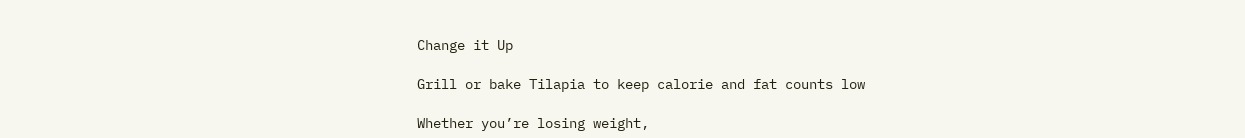Change it Up

Grill or bake Tilapia to keep calorie and fat counts low

Whether you’re losing weight,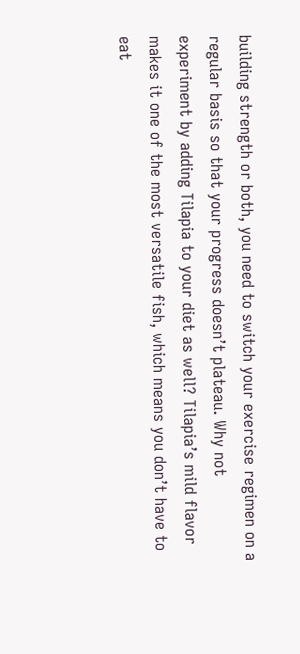building strength or both, you need to switch your exercise regimen on a regular basis so that your progress doesn’t plateau. Why not experiment by adding Tilapia to your diet as well? Tilapia’s mild flavor makes it one of the most versatile fish, which means you don’t have to eat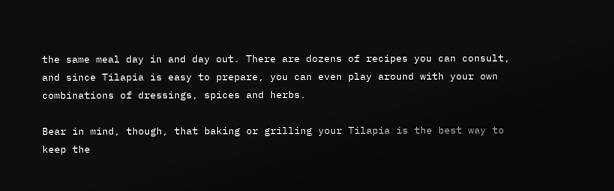the same meal day in and day out. There are dozens of recipes you can consult, and since Tilapia is easy to prepare, you can even play around with your own combinations of dressings, spices and herbs.

Bear in mind, though, that baking or grilling your Tilapia is the best way to keep the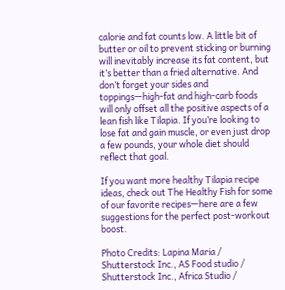calorie and fat counts low. A little bit of butter or oil to prevent sticking or burning will inevitably increase its fat content, but it’s better than a fried alternative. And don’t forget your sides and toppings—high-fat and high-carb foods will only offset all the positive aspects of a lean fish like Tilapia. If you’re looking to lose fat and gain muscle, or even just drop a few pounds, your whole diet should reflect that goal.

If you want more healthy Tilapia recipe ideas, check out The Healthy Fish for some of our favorite recipes—here are a few suggestions for the perfect post-workout boost.

Photo Credits: Lapina Maria / Shutterstock Inc., AS Food studio / Shutterstock Inc., Africa Studio /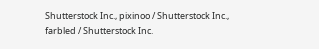Shutterstock Inc., pixinoo / Shutterstock Inc., farbled / Shutterstock Inc.